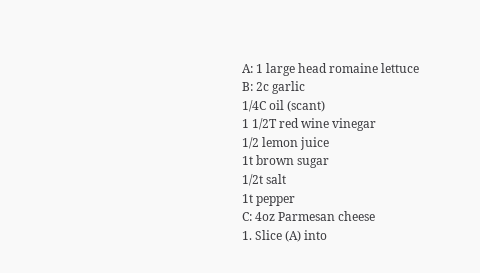A: 1 large head romaine lettuce
B: 2c garlic
1/4C oil (scant)
1 1/2T red wine vinegar
1/2 lemon juice
1t brown sugar
1/2t salt
1t pepper
C: 4oz Parmesan cheese
1. Slice (A) into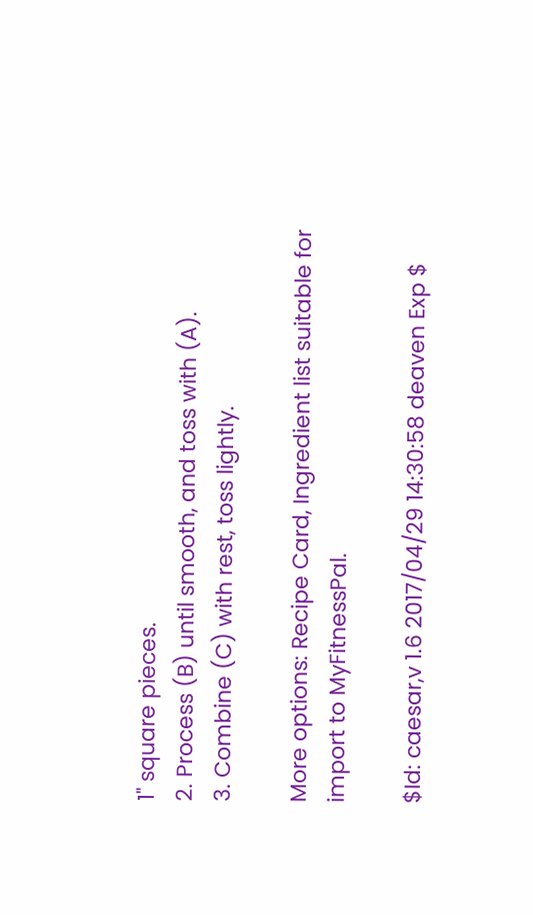1" square pieces.
2. Process (B) until smooth, and toss with (A).
3. Combine (C) with rest, toss lightly.

More options: Recipe Card, Ingredient list suitable for import to MyFitnessPal.

$Id: caesar,v 1.6 2017/04/29 14:30:58 deaven Exp $